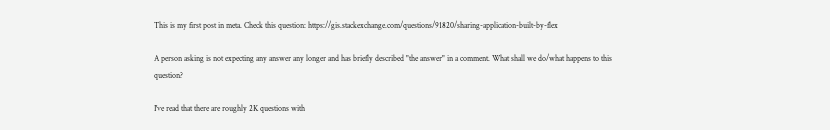This is my first post in meta. Check this question: https://gis.stackexchange.com/questions/91820/sharing-application-built-by-flex

A person asking is not expecting any answer any longer and has briefly described "the answer" in a comment. What shall we do/what happens to this question?

I've read that there are roughly 2K questions with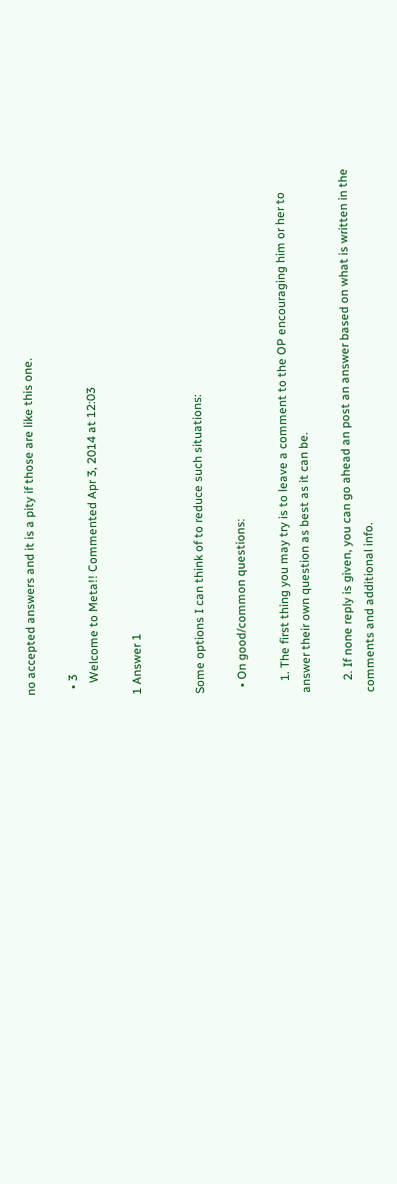no accepted answers and it is a pity if those are like this one.

  • 3
    Welcome to Meta!! Commented Apr 3, 2014 at 12:03

1 Answer 1


Some options I can think of to reduce such situations:

  • On good/common questions:

    1. The first thing you may try is to leave a comment to the OP encouraging him or her to answer their own question as best as it can be.

    2. If none reply is given, you can go ahead an post an answer based on what is written in the comments and additional info.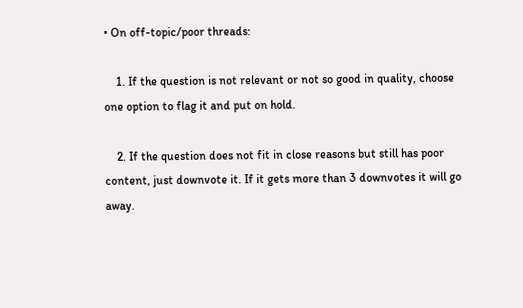• On off-topic/poor threads:

    1. If the question is not relevant or not so good in quality, choose one option to flag it and put on hold.

    2. If the question does not fit in close reasons but still has poor content, just downvote it. If it gets more than 3 downvotes it will go away.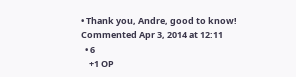• Thank you, Andre, good to know! Commented Apr 3, 2014 at 12:11
  • 6
    +1 OP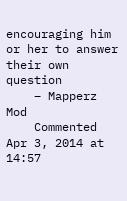encouraging him or her to answer their own question
    – Mapperz Mod
    Commented Apr 3, 2014 at 14:57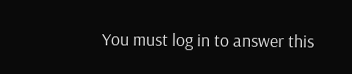You must log in to answer this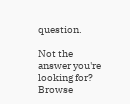question.

Not the answer you're looking for? Browse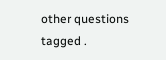other questions tagged .